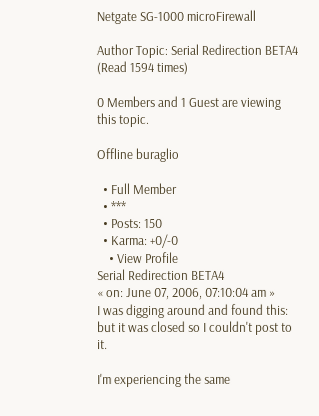Netgate SG-1000 microFirewall

Author Topic: Serial Redirection BETA4  (Read 1594 times)

0 Members and 1 Guest are viewing this topic.

Offline buraglio

  • Full Member
  • ***
  • Posts: 150
  • Karma: +0/-0
    • View Profile
Serial Redirection BETA4
« on: June 07, 2006, 07:10:04 am »
I was digging around and found this: but it was closed so I couldn't post to it.

I'm experiencing the same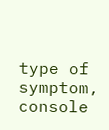type of symptom, console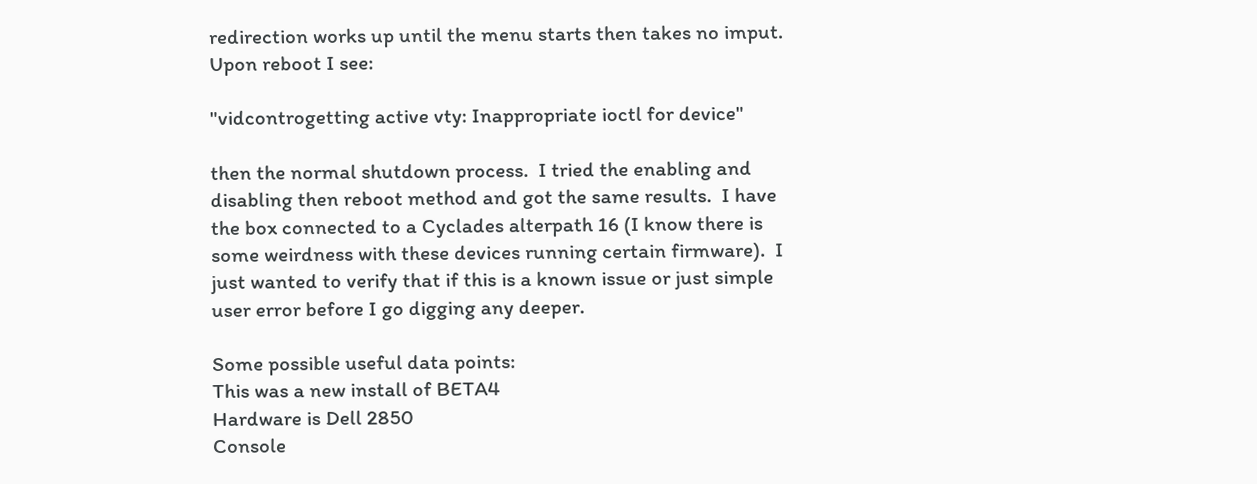redirection works up until the menu starts then takes no imput.  Upon reboot I see:

"vidcontrogetting active vty: Inappropriate ioctl for device"

then the normal shutdown process.  I tried the enabling and disabling then reboot method and got the same results.  I have the box connected to a Cyclades alterpath 16 (I know there is some weirdness with these devices running certain firmware).  I just wanted to verify that if this is a known issue or just simple user error before I go digging any deeper.

Some possible useful data points:
This was a new install of BETA4
Hardware is Dell 2850
Console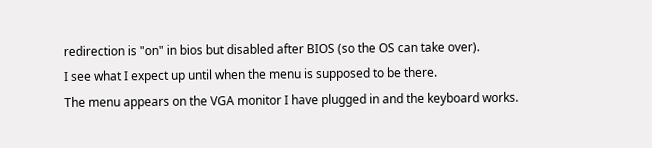redirection is "on" in bios but disabled after BIOS (so the OS can take over).
I see what I expect up until when the menu is supposed to be there.
The menu appears on the VGA monitor I have plugged in and the keyboard works.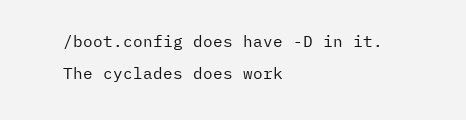/boot.config does have -D in it.
The cyclades does work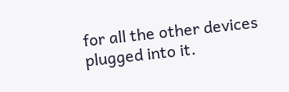for all the other devices plugged into it.